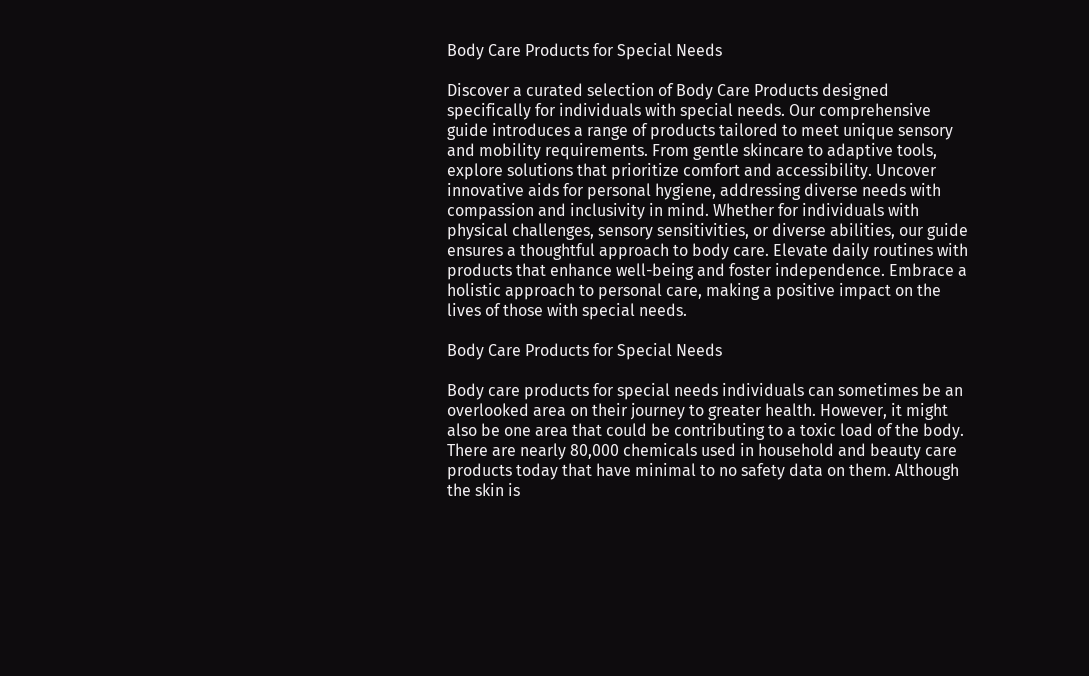Body Care Products for Special Needs

Discover a curated selection of Body Care Products designed specifically for individuals with special needs. Our comprehensive guide introduces a range of products tailored to meet unique sensory and mobility requirements. From gentle skincare to adaptive tools, explore solutions that prioritize comfort and accessibility. Uncover innovative aids for personal hygiene, addressing diverse needs with compassion and inclusivity in mind. Whether for individuals with physical challenges, sensory sensitivities, or diverse abilities, our guide ensures a thoughtful approach to body care. Elevate daily routines with products that enhance well-being and foster independence. Embrace a holistic approach to personal care, making a positive impact on the lives of those with special needs.

Body Care Products for Special Needs

Body care products for special needs individuals can sometimes be an overlooked area on their journey to greater health. However, it might also be one area that could be contributing to a toxic load of the body. There are nearly 80,000 chemicals used in household and beauty care products today that have minimal to no safety data on them. Although the skin is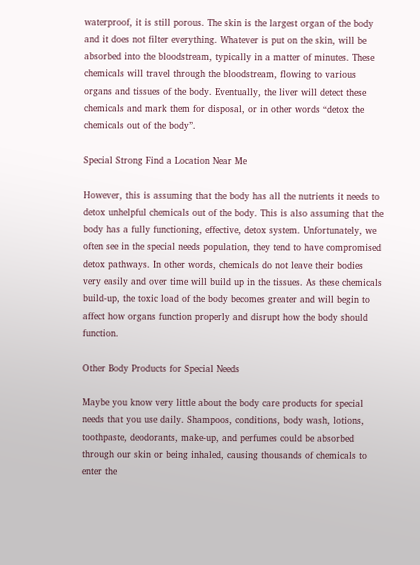waterproof, it is still porous. The skin is the largest organ of the body and it does not filter everything. Whatever is put on the skin, will be absorbed into the bloodstream, typically in a matter of minutes. These chemicals will travel through the bloodstream, flowing to various organs and tissues of the body. Eventually, the liver will detect these chemicals and mark them for disposal, or in other words “detox the chemicals out of the body”.

Special Strong Find a Location Near Me

However, this is assuming that the body has all the nutrients it needs to detox unhelpful chemicals out of the body. This is also assuming that the body has a fully functioning, effective, detox system. Unfortunately, we often see in the special needs population, they tend to have compromised detox pathways. In other words, chemicals do not leave their bodies very easily and over time will build up in the tissues. As these chemicals build-up, the toxic load of the body becomes greater and will begin to affect how organs function properly and disrupt how the body should function.

Other Body Products for Special Needs

Maybe you know very little about the body care products for special needs that you use daily. Shampoos, conditions, body wash, lotions, toothpaste, deodorants, make-up, and perfumes could be absorbed through our skin or being inhaled, causing thousands of chemicals to enter the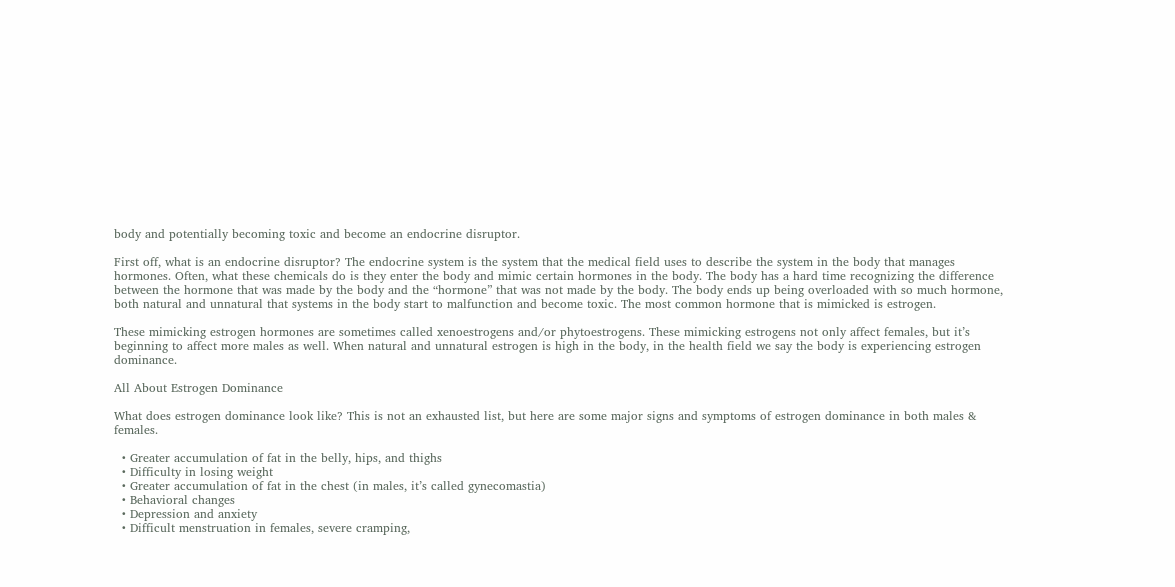body and potentially becoming toxic and become an endocrine disruptor.

First off, what is an endocrine disruptor? The endocrine system is the system that the medical field uses to describe the system in the body that manages hormones. Often, what these chemicals do is they enter the body and mimic certain hormones in the body. The body has a hard time recognizing the difference between the hormone that was made by the body and the “hormone” that was not made by the body. The body ends up being overloaded with so much hormone, both natural and unnatural that systems in the body start to malfunction and become toxic. The most common hormone that is mimicked is estrogen.

These mimicking estrogen hormones are sometimes called xenoestrogens and/or phytoestrogens. These mimicking estrogens not only affect females, but it’s beginning to affect more males as well. When natural and unnatural estrogen is high in the body, in the health field we say the body is experiencing estrogen dominance.

All About Estrogen Dominance

What does estrogen dominance look like? This is not an exhausted list, but here are some major signs and symptoms of estrogen dominance in both males & females.

  • Greater accumulation of fat in the belly, hips, and thighs
  • Difficulty in losing weight
  • Greater accumulation of fat in the chest (in males, it’s called gynecomastia)
  • Behavioral changes
  • Depression and anxiety
  • Difficult menstruation in females, severe cramping,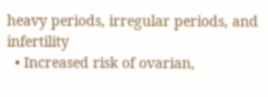heavy periods, irregular periods, and infertility
  • Increased risk of ovarian,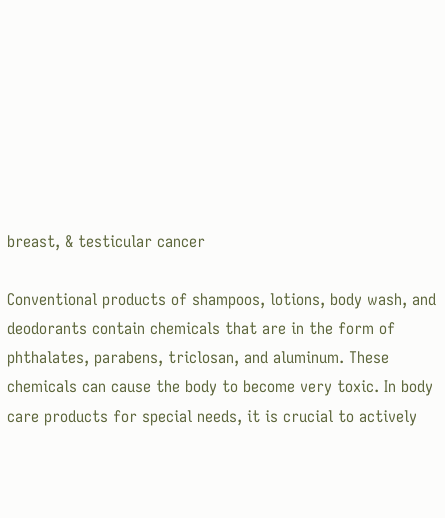breast, & testicular cancer

Conventional products of shampoos, lotions, body wash, and deodorants contain chemicals that are in the form of phthalates, parabens, triclosan, and aluminum. These chemicals can cause the body to become very toxic. In body care products for special needs, it is crucial to actively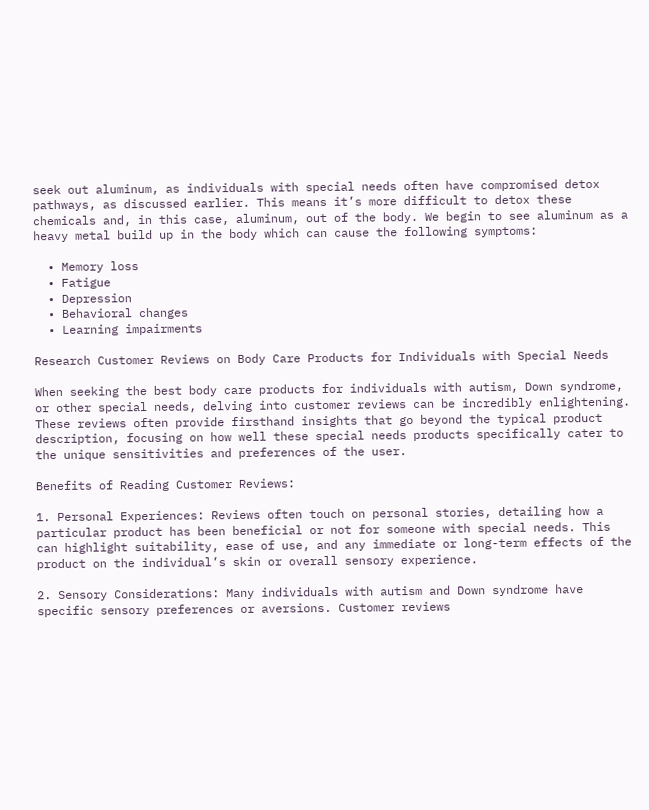seek out aluminum, as individuals with special needs often have compromised detox pathways, as discussed earlier. This means it’s more difficult to detox these chemicals and, in this case, aluminum, out of the body. We begin to see aluminum as a heavy metal build up in the body which can cause the following symptoms:

  • Memory loss
  • Fatigue
  • Depression
  • Behavioral changes
  • Learning impairments

Research Customer Reviews on Body Care Products for Individuals with Special Needs

When seeking the best body care products for individuals with autism, Down syndrome, or other special needs, delving into customer reviews can be incredibly enlightening. These reviews often provide firsthand insights that go beyond the typical product description, focusing on how well these special needs products specifically cater to the unique sensitivities and preferences of the user.

Benefits of Reading Customer Reviews:

1. Personal Experiences: Reviews often touch on personal stories, detailing how a particular product has been beneficial or not for someone with special needs. This can highlight suitability, ease of use, and any immediate or long-term effects of the product on the individual’s skin or overall sensory experience.

2. Sensory Considerations: Many individuals with autism and Down syndrome have specific sensory preferences or aversions. Customer reviews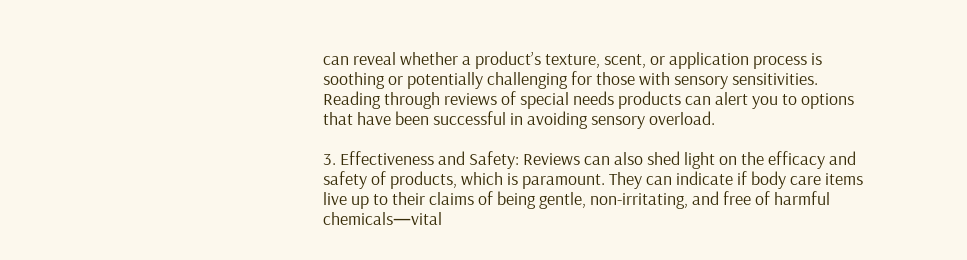can reveal whether a product’s texture, scent, or application process is soothing or potentially challenging for those with sensory sensitivities. Reading through reviews of special needs products can alert you to options that have been successful in avoiding sensory overload.

3. Effectiveness and Safety: Reviews can also shed light on the efficacy and safety of products, which is paramount. They can indicate if body care items live up to their claims of being gentle, non-irritating, and free of harmful chemicals—vital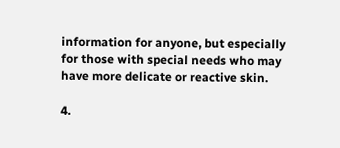information for anyone, but especially for those with special needs who may have more delicate or reactive skin.

4.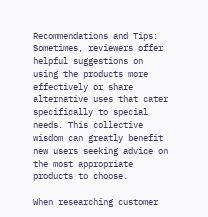Recommendations and Tips: Sometimes, reviewers offer helpful suggestions on using the products more effectively or share alternative uses that cater specifically to special needs. This collective wisdom can greatly benefit new users seeking advice on the most appropriate products to choose.

When researching customer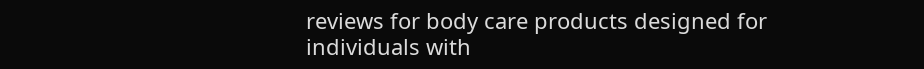reviews for body care products designed for individuals with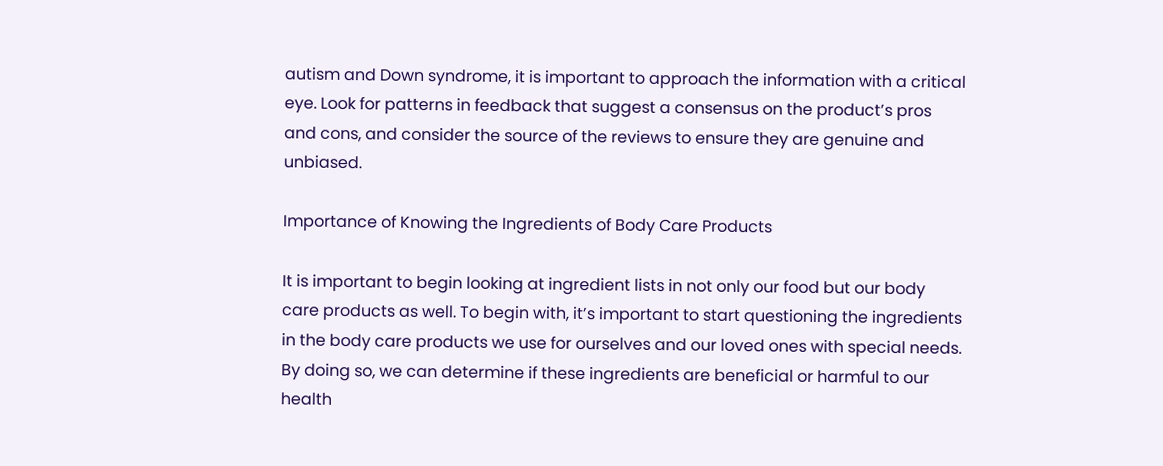autism and Down syndrome, it is important to approach the information with a critical eye. Look for patterns in feedback that suggest a consensus on the product’s pros and cons, and consider the source of the reviews to ensure they are genuine and unbiased.

Importance of Knowing the Ingredients of Body Care Products

It is important to begin looking at ingredient lists in not only our food but our body care products as well. To begin with, it’s important to start questioning the ingredients in the body care products we use for ourselves and our loved ones with special needs. By doing so, we can determine if these ingredients are beneficial or harmful to our health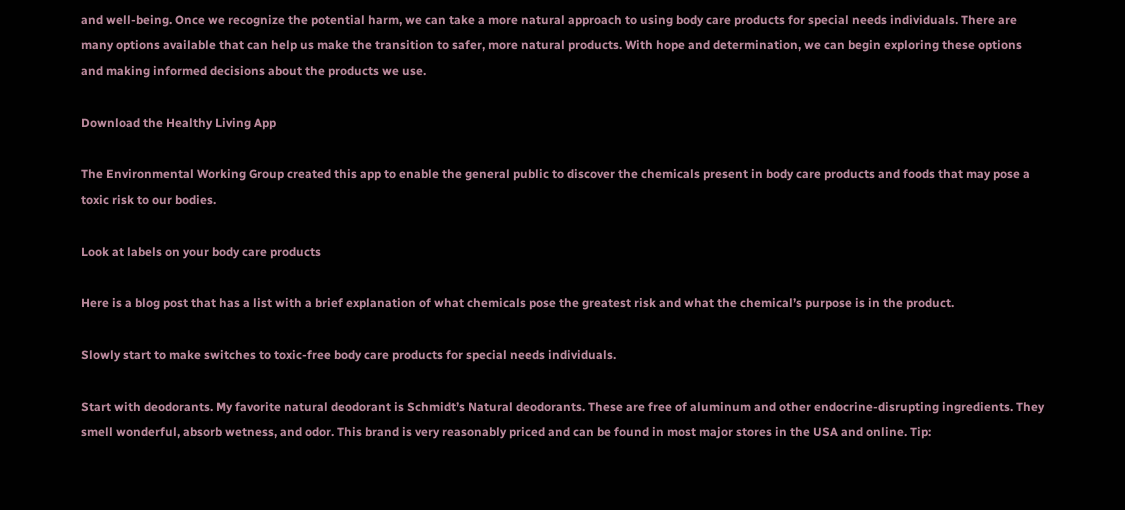and well-being. Once we recognize the potential harm, we can take a more natural approach to using body care products for special needs individuals. There are many options available that can help us make the transition to safer, more natural products. With hope and determination, we can begin exploring these options and making informed decisions about the products we use.

Download the Healthy Living App

The Environmental Working Group created this app to enable the general public to discover the chemicals present in body care products and foods that may pose a toxic risk to our bodies.

Look at labels on your body care products

Here is a blog post that has a list with a brief explanation of what chemicals pose the greatest risk and what the chemical’s purpose is in the product.

Slowly start to make switches to toxic-free body care products for special needs individuals.

Start with deodorants. My favorite natural deodorant is Schmidt’s Natural deodorants. These are free of aluminum and other endocrine-disrupting ingredients. They smell wonderful, absorb wetness, and odor. This brand is very reasonably priced and can be found in most major stores in the USA and online. Tip: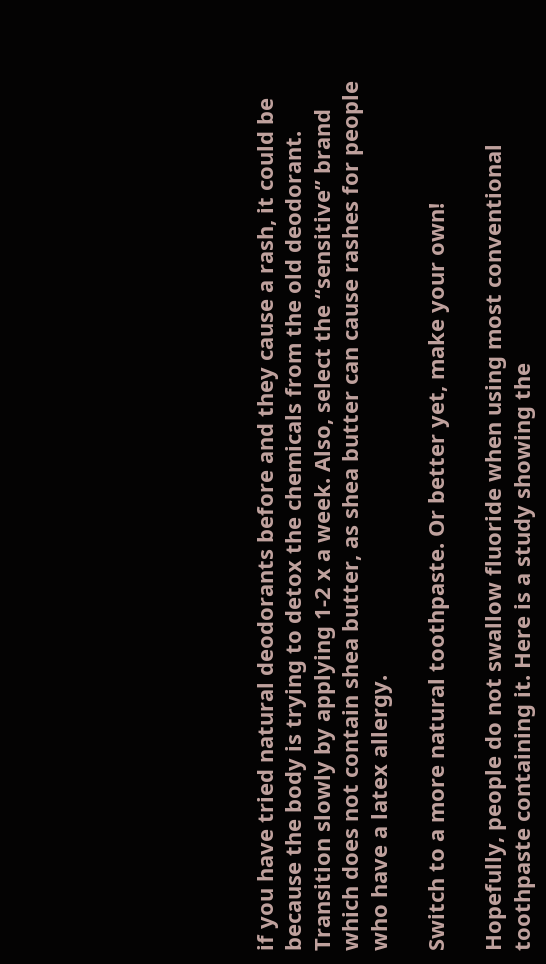if you have tried natural deodorants before and they cause a rash, it could be because the body is trying to detox the chemicals from the old deodorant. Transition slowly by applying 1-2 x a week. Also, select the “sensitive” brand which does not contain shea butter, as shea butter can cause rashes for people who have a latex allergy.

Switch to a more natural toothpaste. Or better yet, make your own!

Hopefully, people do not swallow fluoride when using most conventional toothpaste containing it. Here is a study showing the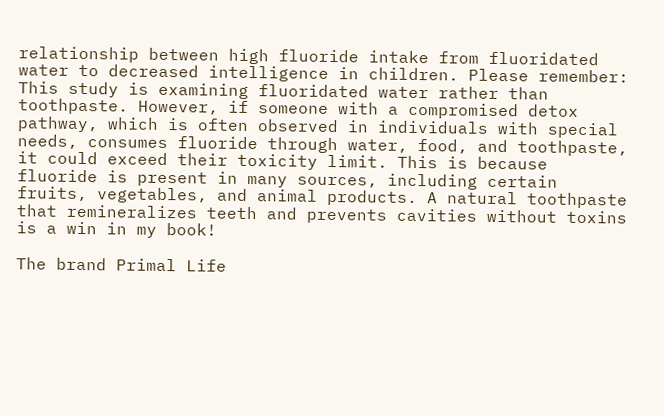relationship between high fluoride intake from fluoridated water to decreased intelligence in children. Please remember: This study is examining fluoridated water rather than toothpaste. However, if someone with a compromised detox pathway, which is often observed in individuals with special needs, consumes fluoride through water, food, and toothpaste, it could exceed their toxicity limit. This is because fluoride is present in many sources, including certain fruits, vegetables, and animal products. A natural toothpaste that remineralizes teeth and prevents cavities without toxins is a win in my book!

The brand Primal Life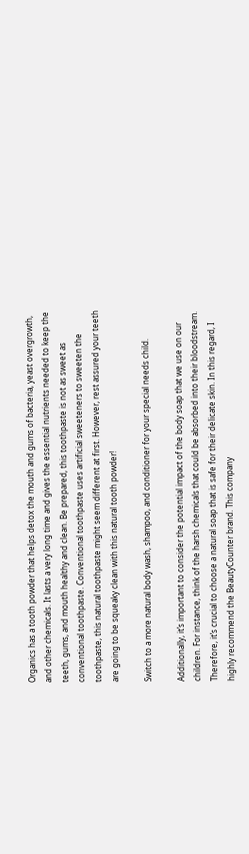Organics has a tooth powder that helps detox the mouth and gums of bacteria, yeast overgrowth, and other chemicals. It lasts a very long time and gives the essential nutrients needed to keep the teeth, gums, and mouth healthy and clean. Be prepared, this toothpaste is not as sweet as conventional toothpaste. Conventional toothpaste uses artificial sweeteners to sweeten the toothpaste, this natural toothpaste might seem different at first. However, rest assured your teeth are going to be squeaky clean with this natural tooth powder!

Switch to a more natural body wash, shampoo, and conditioner for your special needs child.

Additionally, it’s important to consider the potential impact of the body soap that we use on our children. For instance, think of the harsh chemicals that could be absorbed into their bloodstream. Therefore, it’s crucial to choose a natural soap that is safe for their delicate skin. In this regard, I highly recommend the BeautyCounter brand. This company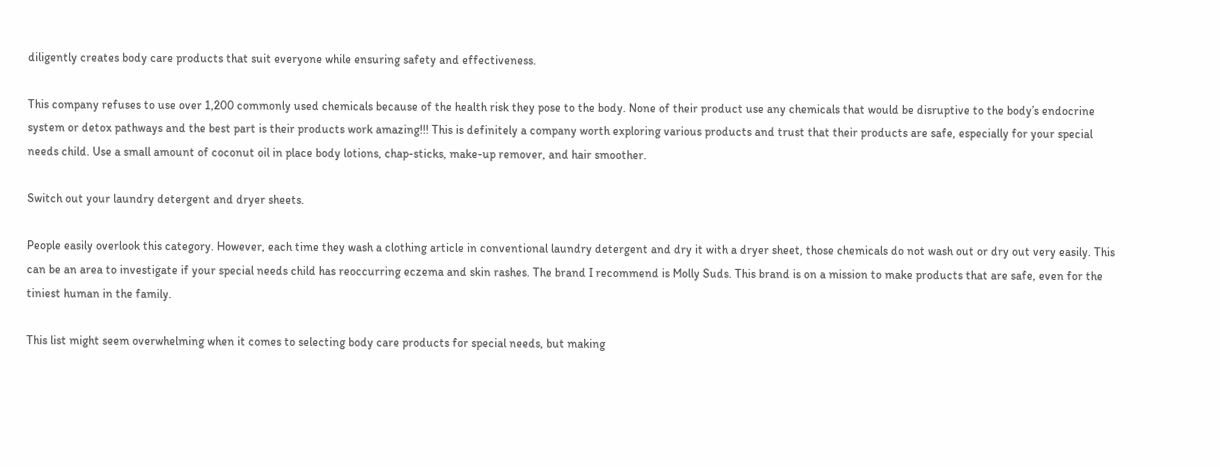diligently creates body care products that suit everyone while ensuring safety and effectiveness.

This company refuses to use over 1,200 commonly used chemicals because of the health risk they pose to the body. None of their product use any chemicals that would be disruptive to the body’s endocrine system or detox pathways and the best part is their products work amazing!!! This is definitely a company worth exploring various products and trust that their products are safe, especially for your special needs child. Use a small amount of coconut oil in place body lotions, chap-sticks, make-up remover, and hair smoother.

Switch out your laundry detergent and dryer sheets.

People easily overlook this category. However, each time they wash a clothing article in conventional laundry detergent and dry it with a dryer sheet, those chemicals do not wash out or dry out very easily. This can be an area to investigate if your special needs child has reoccurring eczema and skin rashes. The brand I recommend is Molly Suds. This brand is on a mission to make products that are safe, even for the tiniest human in the family.

This list might seem overwhelming when it comes to selecting body care products for special needs, but making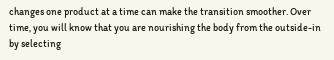changes one product at a time can make the transition smoother. Over time, you will know that you are nourishing the body from the outside-in by selecting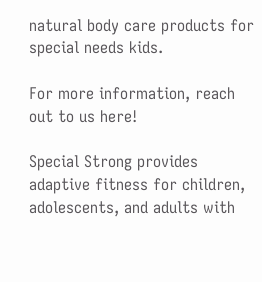natural body care products for special needs kids.

For more information, reach out to us here!

Special Strong provides adaptive fitness for children, adolescents, and adults with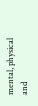mental, physical and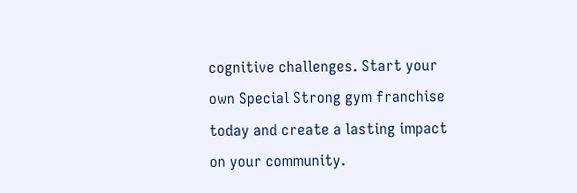cognitive challenges. Start your own Special Strong gym franchise today and create a lasting impact on your community.